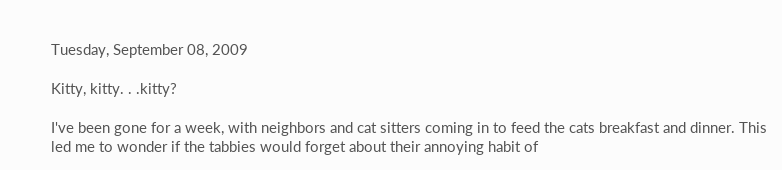Tuesday, September 08, 2009

Kitty, kitty. . .kitty?

I've been gone for a week, with neighbors and cat sitters coming in to feed the cats breakfast and dinner. This led me to wonder if the tabbies would forget about their annoying habit of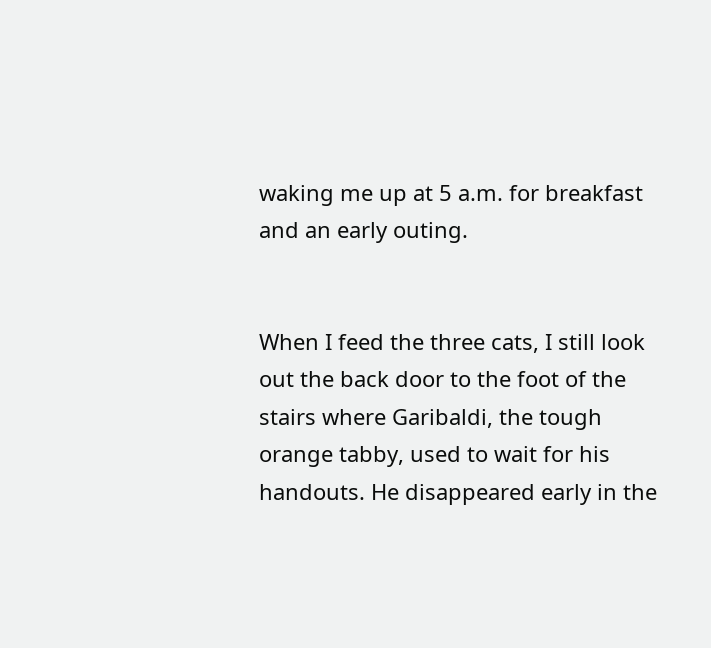waking me up at 5 a.m. for breakfast and an early outing.


When I feed the three cats, I still look out the back door to the foot of the stairs where Garibaldi, the tough orange tabby, used to wait for his handouts. He disappeared early in the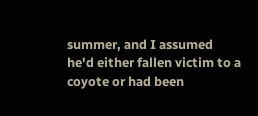summer, and I assumed he'd either fallen victim to a coyote or had been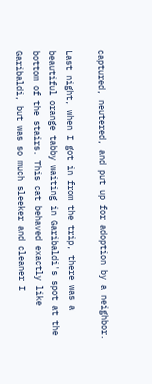captured, neutered, and put up for adoption by a neighbor.

Last night, when I got in from the trip, there was a beautiful orange tabby waiting in Garibaldi's spot at the bottom of the stairs. This cat behaved exactly like Garibaldi, but was so much sleeker and cleaner I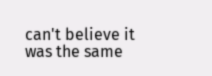can't believe it was the same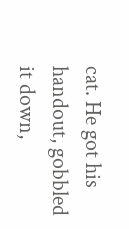cat. He got his handout, gobbled it down,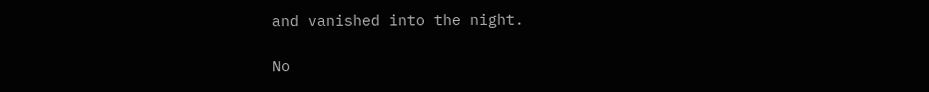and vanished into the night.

No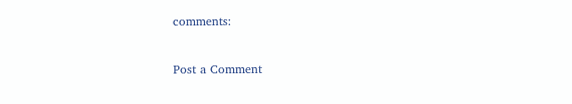comments:

Post a Comment